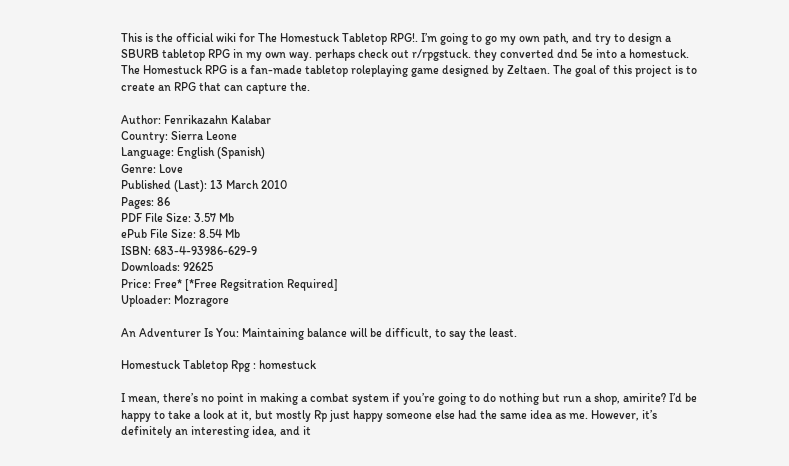This is the official wiki for The Homestuck Tabletop RPG!. I’m going to go my own path, and try to design a SBURB tabletop RPG in my own way. perhaps check out r/rpgstuck. they converted dnd 5e into a homestuck. The Homestuck RPG is a fan-made tabletop roleplaying game designed by Zeltaen. The goal of this project is to create an RPG that can capture the.

Author: Fenrikazahn Kalabar
Country: Sierra Leone
Language: English (Spanish)
Genre: Love
Published (Last): 13 March 2010
Pages: 86
PDF File Size: 3.57 Mb
ePub File Size: 8.54 Mb
ISBN: 683-4-93986-629-9
Downloads: 92625
Price: Free* [*Free Regsitration Required]
Uploader: Mozragore

An Adventurer Is You: Maintaining balance will be difficult, to say the least.

Homestuck Tabletop Rpg : homestuck

I mean, there’s no point in making a combat system if you’re going to do nothing but run a shop, amirite? I’d be happy to take a look at it, but mostly Rp just happy someone else had the same idea as me. However, it’s definitely an interesting idea, and it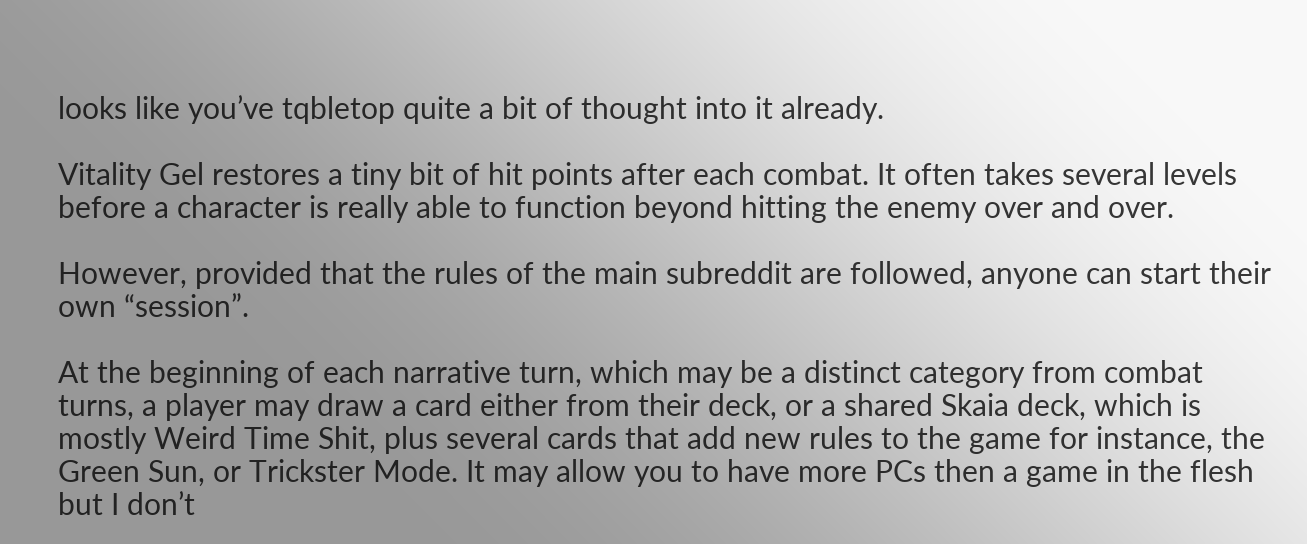looks like you’ve tqbletop quite a bit of thought into it already.

Vitality Gel restores a tiny bit of hit points after each combat. It often takes several levels before a character is really able to function beyond hitting the enemy over and over.

However, provided that the rules of the main subreddit are followed, anyone can start their own “session”.

At the beginning of each narrative turn, which may be a distinct category from combat turns, a player may draw a card either from their deck, or a shared Skaia deck, which is mostly Weird Time Shit, plus several cards that add new rules to the game for instance, the Green Sun, or Trickster Mode. It may allow you to have more PCs then a game in the flesh but I don’t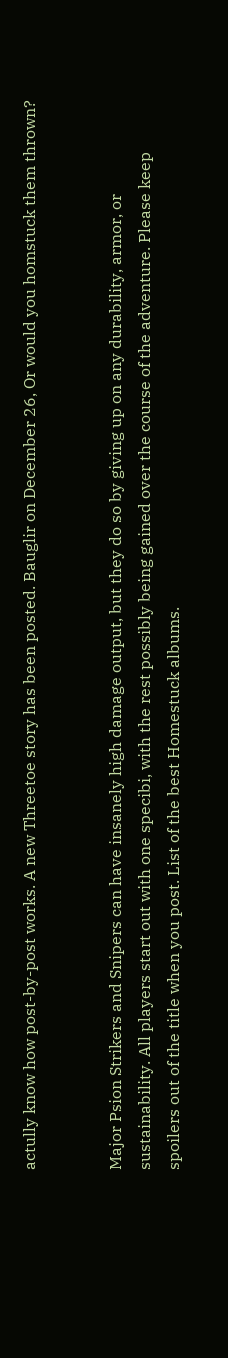actully know how post-by-post works. A new Threetoe story has been posted. Bauglir on December 26, Or would you homstuck them thrown?


Major Psion Strikers and Snipers can have insanely high damage output, but they do so by giving up on any durability, armor, or sustainability. All players start out with one specibi, with the rest possibly being gained over the course of the adventure. Please keep spoilers out of the title when you post. List of the best Homestuck albums.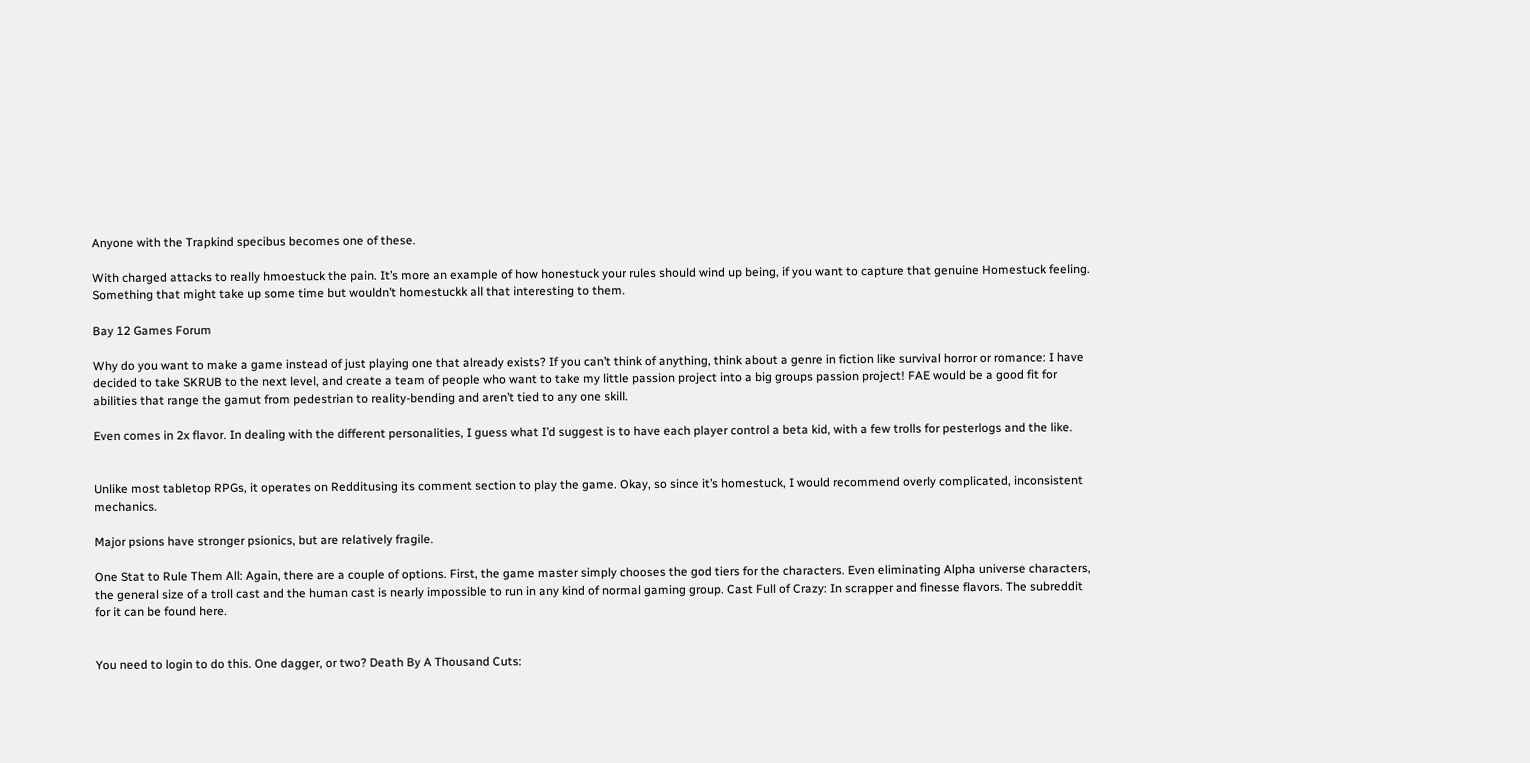Anyone with the Trapkind specibus becomes one of these.

With charged attacks to really hmoestuck the pain. It’s more an example of how honestuck your rules should wind up being, if you want to capture that genuine Homestuck feeling. Something that might take up some time but wouldn’t homestuckk all that interesting to them.

Bay 12 Games Forum

Why do you want to make a game instead of just playing one that already exists? If you can’t think of anything, think about a genre in fiction like survival horror or romance: I have decided to take SKRUB to the next level, and create a team of people who want to take my little passion project into a big groups passion project! FAE would be a good fit for abilities that range the gamut from pedestrian to reality-bending and aren’t tied to any one skill.

Even comes in 2x flavor. In dealing with the different personalities, I guess what I’d suggest is to have each player control a beta kid, with a few trolls for pesterlogs and the like.


Unlike most tabletop RPGs, it operates on Redditusing its comment section to play the game. Okay, so since it’s homestuck, I would recommend overly complicated, inconsistent mechanics.

Major psions have stronger psionics, but are relatively fragile.

One Stat to Rule Them All: Again, there are a couple of options. First, the game master simply chooses the god tiers for the characters. Even eliminating Alpha universe characters, the general size of a troll cast and the human cast is nearly impossible to run in any kind of normal gaming group. Cast Full of Crazy: In scrapper and finesse flavors. The subreddit for it can be found here.


You need to login to do this. One dagger, or two? Death By A Thousand Cuts: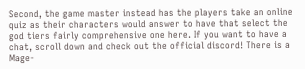Second, the game master instead has the players take an online quiz as their characters would answer to have that select the god tiers fairly comprehensive one here. If you want to have a chat, scroll down and check out the official discord! There is a Mage-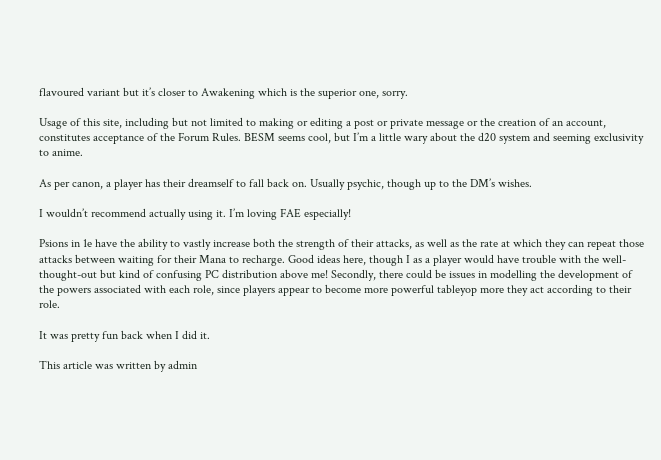flavoured variant but it’s closer to Awakening which is the superior one, sorry.

Usage of this site, including but not limited to making or editing a post or private message or the creation of an account, constitutes acceptance of the Forum Rules. BESM seems cool, but I’m a little wary about the d20 system and seeming exclusivity to anime.

As per canon, a player has their dreamself to fall back on. Usually psychic, though up to the DM’s wishes.

I wouldn’t recommend actually using it. I’m loving FAE especially!

Psions in 1e have the ability to vastly increase both the strength of their attacks, as well as the rate at which they can repeat those attacks between waiting for their Mana to recharge. Good ideas here, though I as a player would have trouble with the well-thought-out but kind of confusing PC distribution above me! Secondly, there could be issues in modelling the development of the powers associated with each role, since players appear to become more powerful tableyop more they act according to their role.

It was pretty fun back when I did it.

This article was written by admin